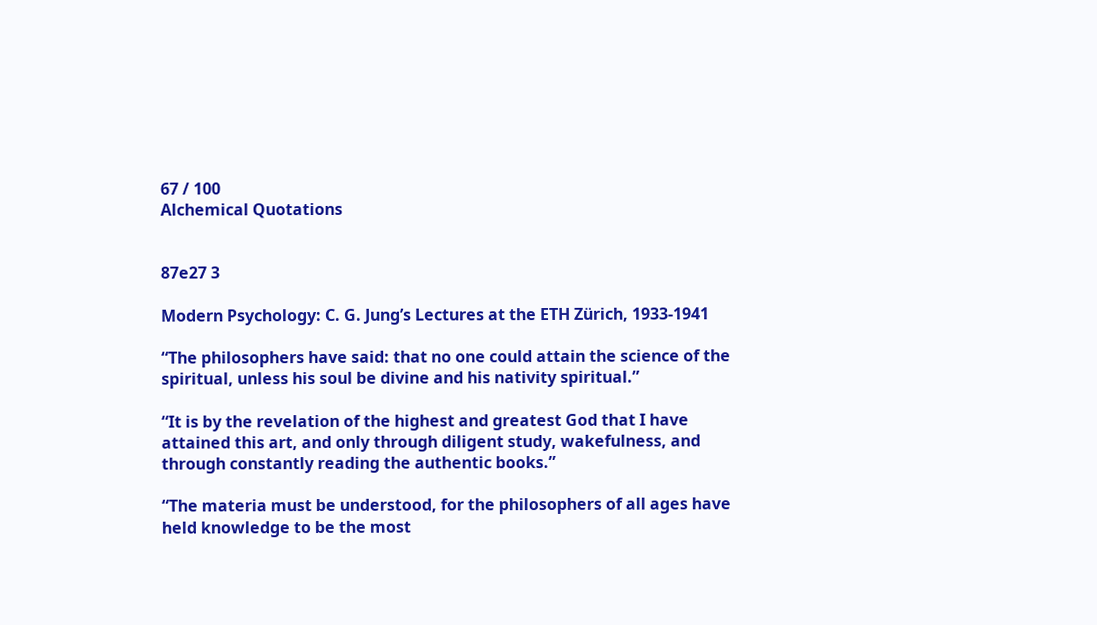67 / 100
Alchemical Quotations


87e27 3

Modern Psychology: C. G. Jung’s Lectures at the ETH Zürich, 1933-1941

“The philosophers have said: that no one could attain the science of the spiritual, unless his soul be divine and his nativity spiritual.”

“It is by the revelation of the highest and greatest God that I have attained this art, and only through diligent study, wakefulness, and through constantly reading the authentic books.”

“The materia must be understood, for the philosophers of all ages have held knowledge to be the most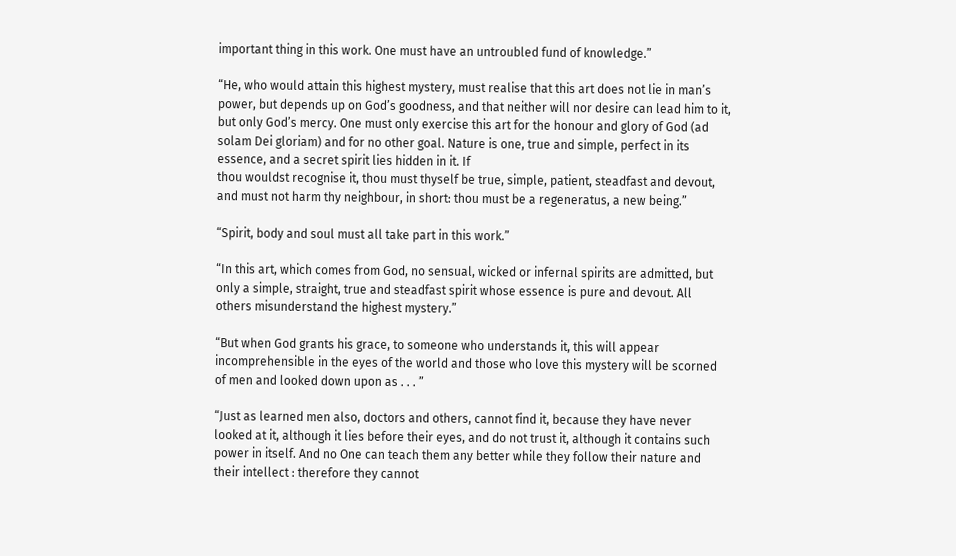important thing in this work. One must have an untroubled fund of knowledge.”

“He, who would attain this highest mystery, must realise that this art does not lie in man’s power, but depends up on God’s goodness, and that neither will nor desire can lead him to it, but only God’s mercy. One must only exercise this art for the honour and glory of God (ad solam Dei gloriam) and for no other goal. Nature is one, true and simple, perfect in its essence, and a secret spirit lies hidden in it. If
thou wouldst recognise it, thou must thyself be true, simple, patient, steadfast and devout, and must not harm thy neighbour, in short: thou must be a regeneratus, a new being.”

“Spirit, body and soul must all take part in this work.”

“In this art, which comes from God, no sensual, wicked or infernal spirits are admitted, but only a simple, straight, true and steadfast spirit whose essence is pure and devout. All others misunderstand the highest mystery.”

“But when God grants his grace, to someone who understands it, this will appear incomprehensible in the eyes of the world and those who love this mystery will be scorned of men and looked down upon as . . . ”

“Just as learned men also, doctors and others, cannot find it, because they have never looked at it, although it lies before their eyes, and do not trust it, although it contains such power in itself. And no One can teach them any better while they follow their nature and their intellect : therefore they cannot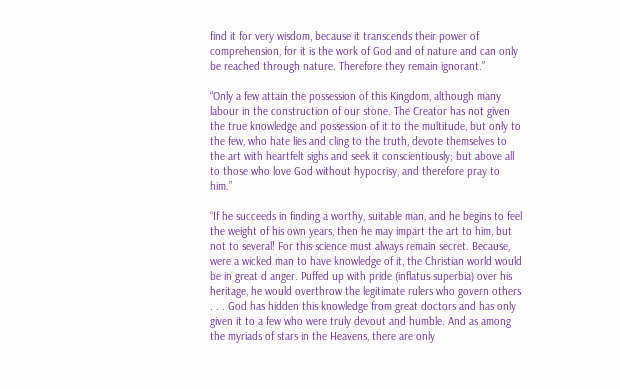find it for very wisdom, because it transcends their power of comprehension, for it is the work of God and of nature and can only be reached through nature. Therefore they remain ignorant.”

“Only a few attain the possession of this Kingdom, although many labour in the construction of our stone. The Creator has not given the true knowledge and possession of it to the multitude, but only to the few, who hate lies and cling to the truth, devote themselves to the art with heartfelt sighs and seek it conscientiously; but above all to those who love God without hypocrisy, and therefore pray to him.”

“If he succeeds in finding a worthy, suitable man, and he begins to feel the weight of his own years, then he may impart the art to him, but not to several! For this science must always remain secret. Because, were a wicked man to have knowledge of it, the Christian world would be in great d anger. Puffed up with pride (inflatus superbia) over his heritage, he would overthrow the legitimate rulers who govern others . . . God has hidden this knowledge from great doctors and has only given it to a few who were truly devout and humble. And as among the myriads of stars in the Heavens, there are only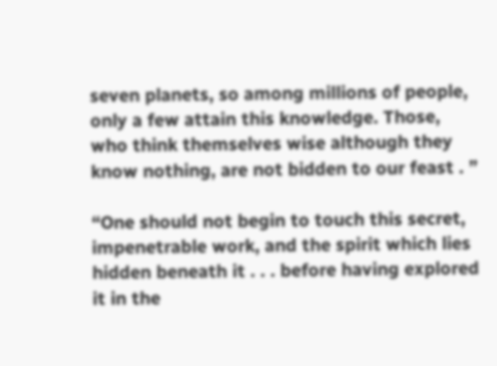seven planets, so among millions of people, only a few attain this knowledge. Those, who think themselves wise although they know nothing, are not bidden to our feast . ”

“One should not begin to touch this secret, impenetrable work, and the spirit which lies hidden beneath it . . . before having explored it in the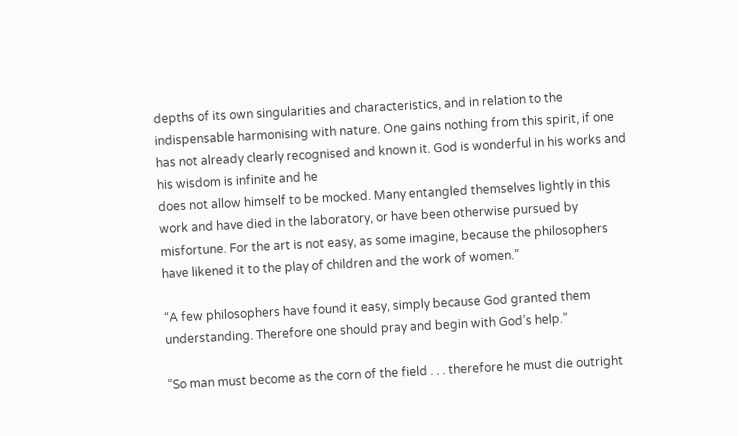depths of its own singularities and characteristics, and in relation to the indispensable harmonising with nature. One gains nothing from this spirit, if one has not already clearly recognised and known it. God is wonderful in his works and his wisdom is infinite and he
does not allow himself to be mocked. Many entangled themselves lightly in this work and have died in the laboratory, or have been otherwise pursued by misfortune. For the art is not easy, as some imagine, because the philosophers have likened it to the play of children and the work of women.”

“A few philosophers have found it easy, simply because God granted them understanding. Therefore one should pray and begin with God’s help.”

“So man must become as the corn of the field . . . therefore he must die outright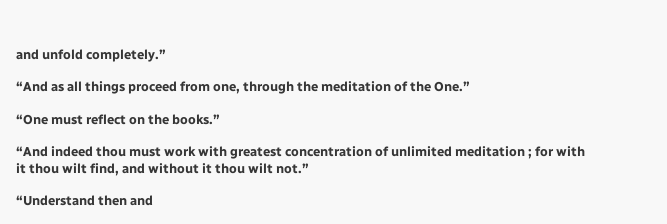and unfold completely.”

“And as all things proceed from one, through the meditation of the One.”

“One must reflect on the books.”

“And indeed thou must work with greatest concentration of unlimited meditation ; for with it thou wilt find, and without it thou wilt not.”

“Understand then and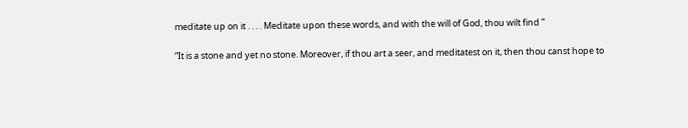meditate up on it . . . . Meditate upon these words, and with the will of God, thou wilt find ”

“It is a stone and yet no stone. Moreover, if thou art a seer, and meditatest on it, then thou canst hope to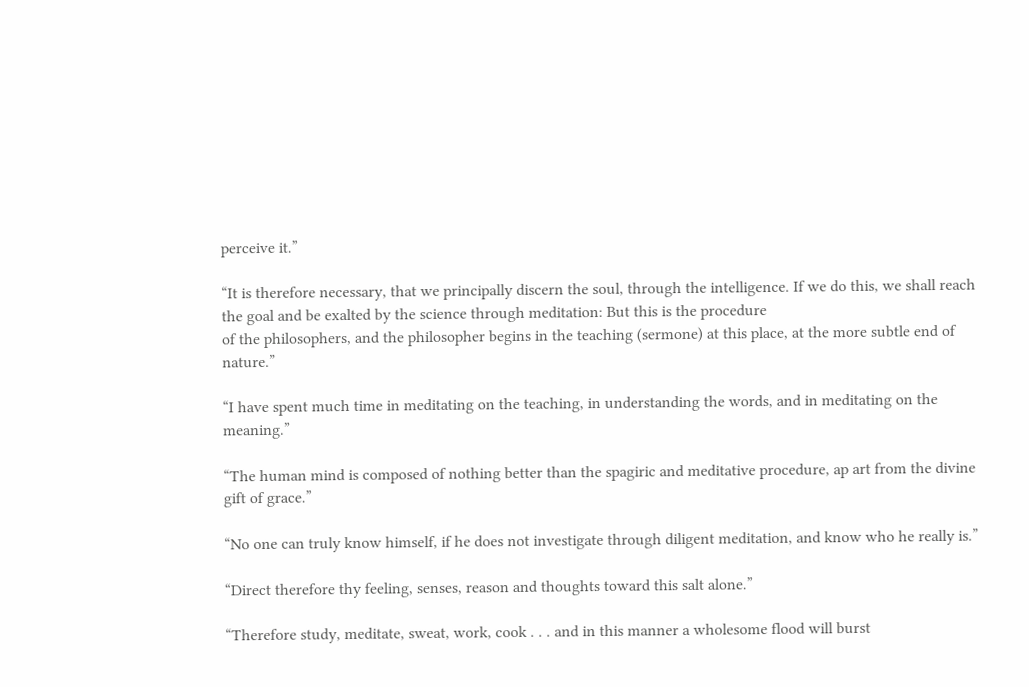perceive it.”

“It is therefore necessary, that we principally discern the soul, through the intelligence. If we do this, we shall reach the goal and be exalted by the science through meditation: But this is the procedure
of the philosophers, and the philosopher begins in the teaching (sermone) at this place, at the more subtle end of nature.”

“I have spent much time in meditating on the teaching, in understanding the words, and in meditating on the meaning.”

“The human mind is composed of nothing better than the spagiric and meditative procedure, ap art from the divine gift of grace.”

“No one can truly know himself, if he does not investigate through diligent meditation, and know who he really is.”

“Direct therefore thy feeling, senses, reason and thoughts toward this salt alone.”

“Therefore study, meditate, sweat, work, cook . . . and in this manner a wholesome flood will burst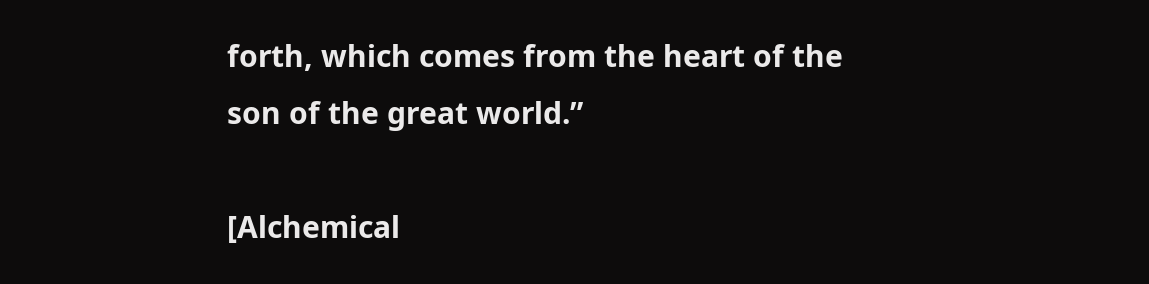forth, which comes from the heart of the son of the great world.”

[Alchemical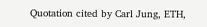Quotation cited by Carl Jung, ETH,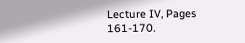Lecture IV, Pages 161-170.